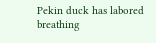Pekin duck has labored breathing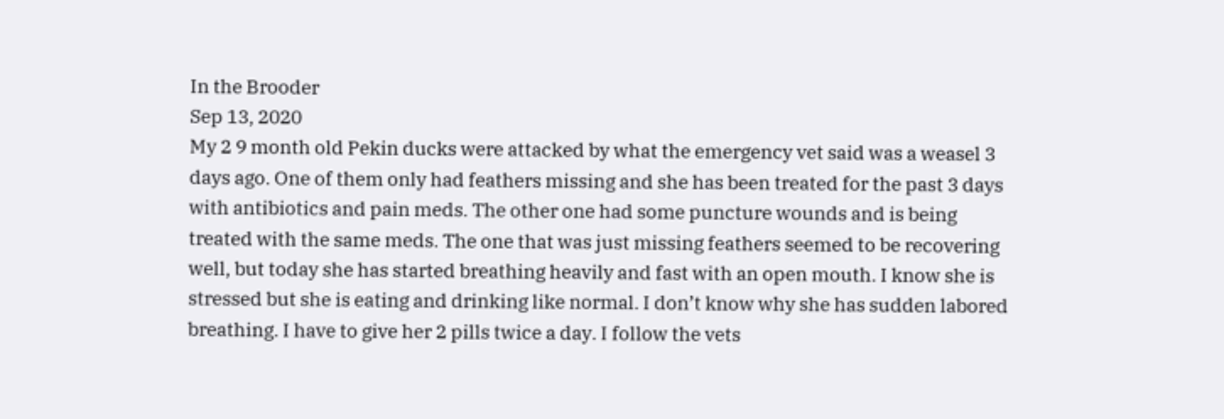In the Brooder
Sep 13, 2020
My 2 9 month old Pekin ducks were attacked by what the emergency vet said was a weasel 3 days ago. One of them only had feathers missing and she has been treated for the past 3 days with antibiotics and pain meds. The other one had some puncture wounds and is being treated with the same meds. The one that was just missing feathers seemed to be recovering well, but today she has started breathing heavily and fast with an open mouth. I know she is stressed but she is eating and drinking like normal. I don’t know why she has sudden labored breathing. I have to give her 2 pills twice a day. I follow the vets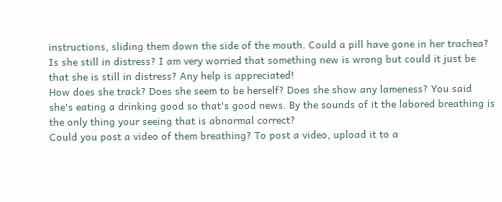instructions, sliding them down the side of the mouth. Could a pill have gone in her trachea? Is she still in distress? I am very worried that something new is wrong but could it just be that she is still in distress? Any help is appreciated!
How does she track? Does she seem to be herself? Does she show any lameness? You said she's eating a drinking good so that's good news. By the sounds of it the labored breathing is the only thing your seeing that is abnormal correct?
Could you post a video of them breathing? To post a video, upload it to a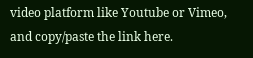video platform like Youtube or Vimeo, and copy/paste the link here.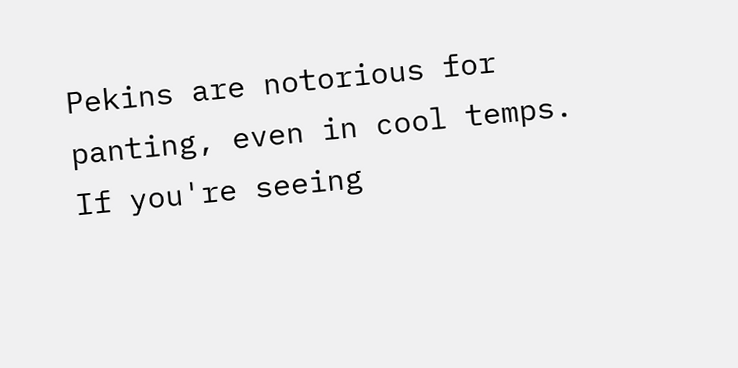Pekins are notorious for panting, even in cool temps. If you're seeing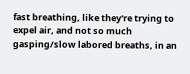fast breathing, like they're trying to expel air, and not so much gasping/slow labored breaths, in an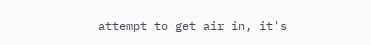attempt to get air in, it's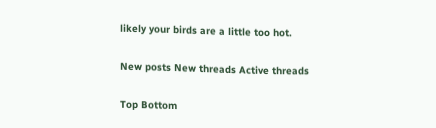likely your birds are a little too hot.

New posts New threads Active threads

Top Bottom